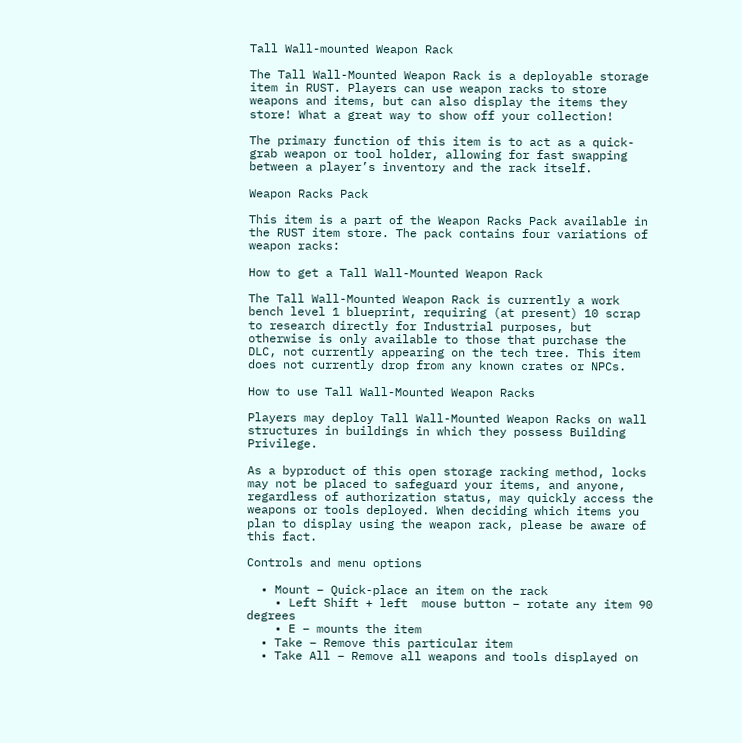Tall Wall-mounted Weapon Rack

The Tall Wall-Mounted Weapon Rack is a deployable storage item in RUST. Players can use weapon racks to store weapons and items, but can also display the items they store! What a great way to show off your collection!

The primary function of this item is to act as a quick-grab weapon or tool holder, allowing for fast swapping between a player’s inventory and the rack itself.

Weapon Racks Pack

This item is a part of the Weapon Racks Pack available in the RUST item store. The pack contains four variations of weapon racks:

How to get a Tall Wall-Mounted Weapon Rack

The Tall Wall-Mounted Weapon Rack is currently a work bench level 1 blueprint, requiring (at present) 10 scrap to research directly for Industrial purposes, but otherwise is only available to those that purchase the DLC, not currently appearing on the tech tree. This item does not currently drop from any known crates or NPCs.

How to use Tall Wall-Mounted Weapon Racks

Players may deploy Tall Wall-Mounted Weapon Racks on wall structures in buildings in which they possess Building Privilege.

As a byproduct of this open storage racking method, locks may not be placed to safeguard your items, and anyone, regardless of authorization status, may quickly access the weapons or tools deployed. When deciding which items you plan to display using the weapon rack, please be aware of this fact.

Controls and menu options

  • Mount – Quick-place an item on the rack
    • Left Shift + left  mouse button – rotate any item 90 degrees
    • E – mounts the item
  • Take – Remove this particular item
  • Take All – Remove all weapons and tools displayed on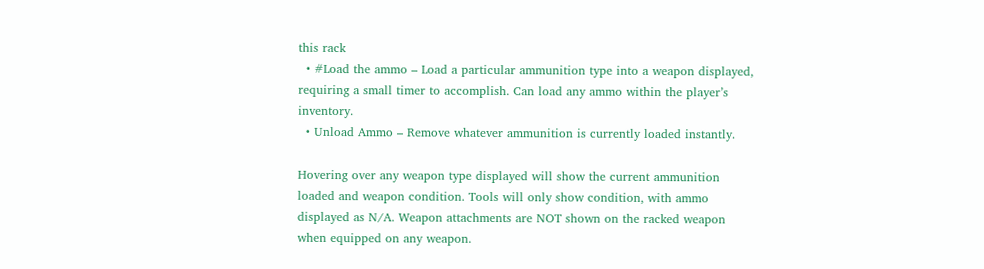this rack
  • #Load the ammo – Load a particular ammunition type into a weapon displayed, requiring a small timer to accomplish. Can load any ammo within the player’s inventory.
  • Unload Ammo – Remove whatever ammunition is currently loaded instantly.

Hovering over any weapon type displayed will show the current ammunition loaded and weapon condition. Tools will only show condition, with ammo displayed as N/A. Weapon attachments are NOT shown on the racked weapon when equipped on any weapon.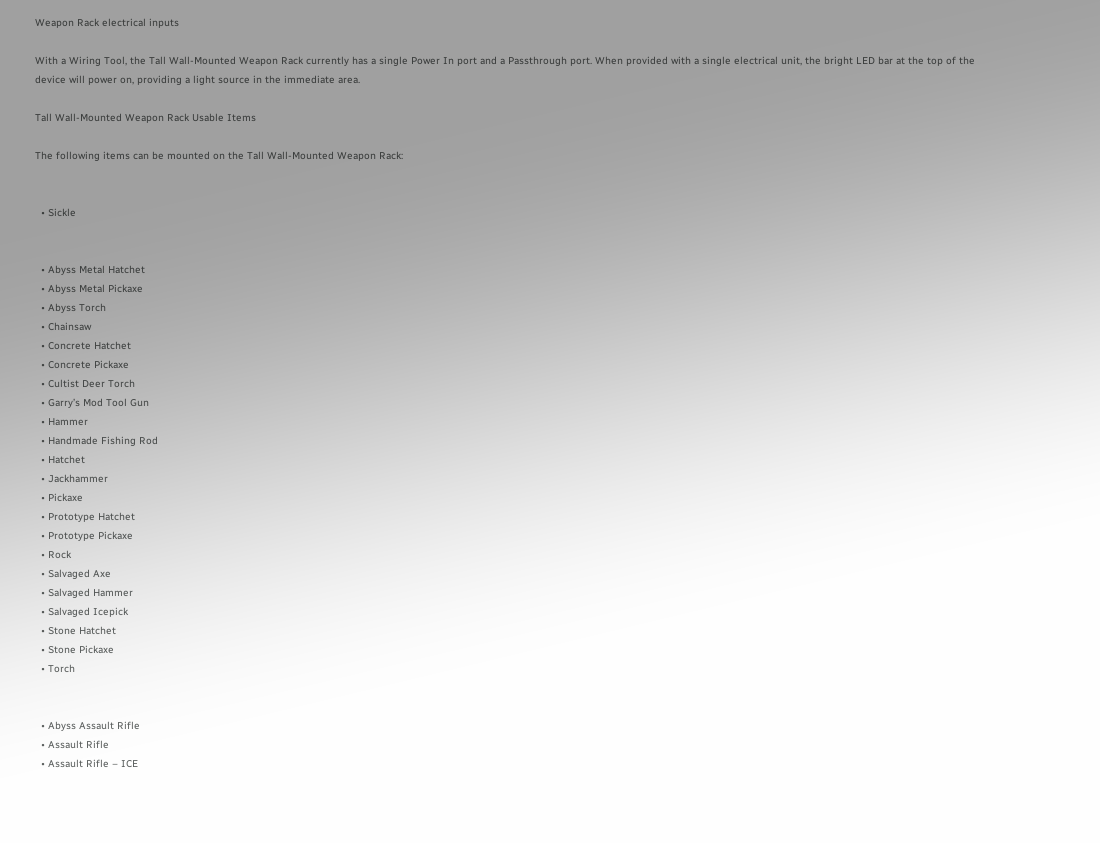Weapon Rack electrical inputs

With a Wiring Tool, the Tall Wall-Mounted Weapon Rack currently has a single Power In port and a Passthrough port. When provided with a single electrical unit, the bright LED bar at the top of the device will power on, providing a light source in the immediate area.

Tall Wall-Mounted Weapon Rack Usable Items

The following items can be mounted on the Tall Wall-Mounted Weapon Rack:


  • Sickle


  • Abyss Metal Hatchet
  • Abyss Metal Pickaxe
  • Abyss Torch
  • Chainsaw
  • Concrete Hatchet
  • Concrete Pickaxe
  • Cultist Deer Torch
  • Garry’s Mod Tool Gun
  • Hammer
  • Handmade Fishing Rod
  • Hatchet
  • Jackhammer
  • Pickaxe
  • Prototype Hatchet
  • Prototype Pickaxe
  • Rock
  • Salvaged Axe
  • Salvaged Hammer
  • Salvaged Icepick
  • Stone Hatchet
  • Stone Pickaxe
  • Torch


  • Abyss Assault Rifle
  • Assault Rifle
  • Assault Rifle – ICE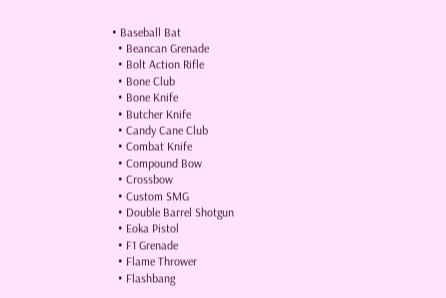• Baseball Bat
  • Beancan Grenade
  • Bolt Action Rifle
  • Bone Club
  • Bone Knife
  • Butcher Knife
  • Candy Cane Club
  • Combat Knife
  • Compound Bow
  • Crossbow
  • Custom SMG
  • Double Barrel Shotgun
  • Eoka Pistol
  • F1 Grenade
  • Flame Thrower
  • Flashbang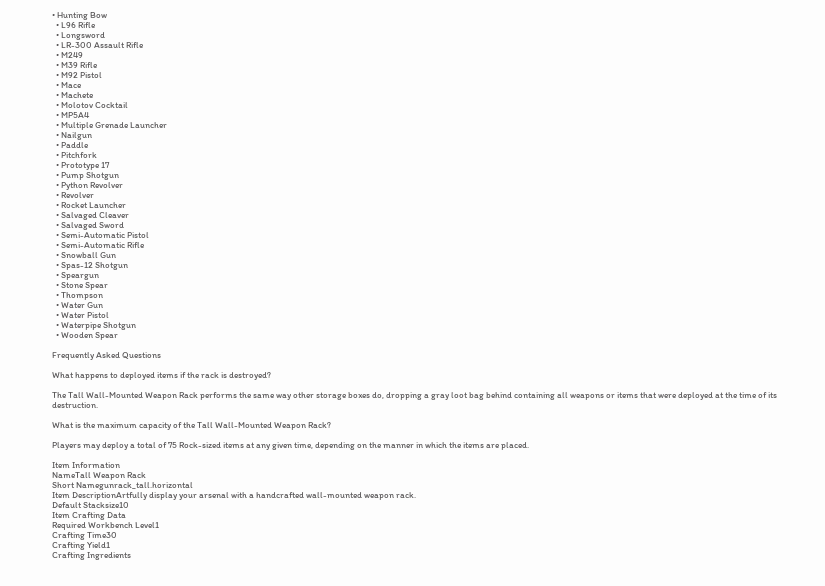• Hunting Bow
  • L96 Rifle
  • Longsword
  • LR-300 Assault Rifle
  • M249
  • M39 Rifle
  • M92 Pistol
  • Mace
  • Machete
  • Molotov Cocktail
  • MP5A4
  • Multiple Grenade Launcher
  • Nailgun
  • Paddle
  • Pitchfork
  • Prototype 17
  • Pump Shotgun
  • Python Revolver
  • Revolver
  • Rocket Launcher
  • Salvaged Cleaver
  • Salvaged Sword
  • Semi-Automatic Pistol
  • Semi-Automatic Rifle
  • Snowball Gun
  • Spas-12 Shotgun
  • Speargun
  • Stone Spear
  • Thompson
  • Water Gun
  • Water Pistol
  • Waterpipe Shotgun
  • Wooden Spear

Frequently Asked Questions

What happens to deployed items if the rack is destroyed?

The Tall Wall-Mounted Weapon Rack performs the same way other storage boxes do, dropping a gray loot bag behind containing all weapons or items that were deployed at the time of its destruction.

What is the maximum capacity of the Tall Wall-Mounted Weapon Rack?

Players may deploy a total of 75 Rock-sized items at any given time, depending on the manner in which the items are placed.

Item Information
NameTall Weapon Rack
Short Namegunrack_tall.horizontal
Item DescriptionArtfully display your arsenal with a handcrafted wall-mounted weapon rack.
Default Stacksize10
Item Crafting Data
Required Workbench Level1
Crafting Time30
Crafting Yield1
Crafting Ingredients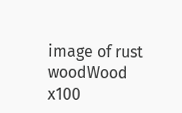image of rust woodWood x100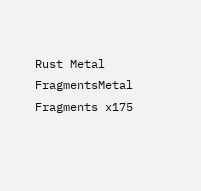Rust Metal FragmentsMetal Fragments x175